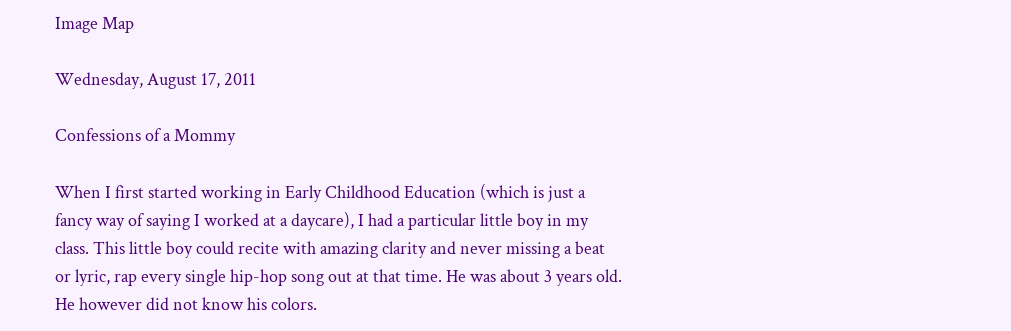Image Map

Wednesday, August 17, 2011

Confessions of a Mommy

When I first started working in Early Childhood Education (which is just a fancy way of saying I worked at a daycare), I had a particular little boy in my class. This little boy could recite with amazing clarity and never missing a beat or lyric, rap every single hip-hop song out at that time. He was about 3 years old. He however did not know his colors.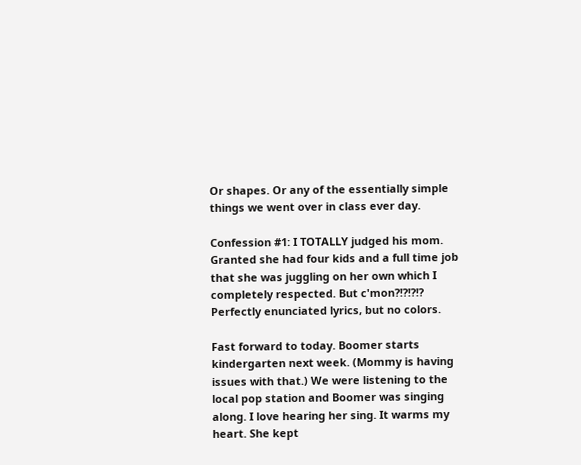Or shapes. Or any of the essentially simple things we went over in class ever day.

Confession #1: I TOTALLY judged his mom. Granted she had four kids and a full time job that she was juggling on her own which I completely respected. But c'mon?!?!?!? Perfectly enunciated lyrics, but no colors.

Fast forward to today. Boomer starts kindergarten next week. (Mommy is having issues with that.) We were listening to the local pop station and Boomer was singing along. I love hearing her sing. It warms my heart. She kept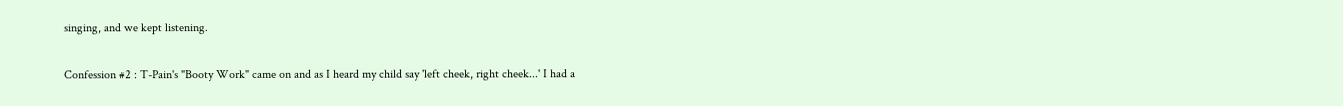singing, and we kept listening.

Confession #2 : T-Pain's "Booty Work" came on and as I heard my child say 'left cheek, right cheek...' I had a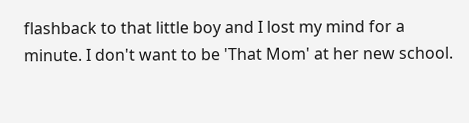flashback to that little boy and I lost my mind for a minute. I don't want to be 'That Mom' at her new school.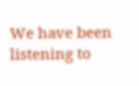We have been listening to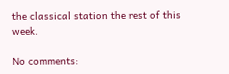the classical station the rest of this week.

No comments: